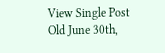View Single Post
Old June 30th,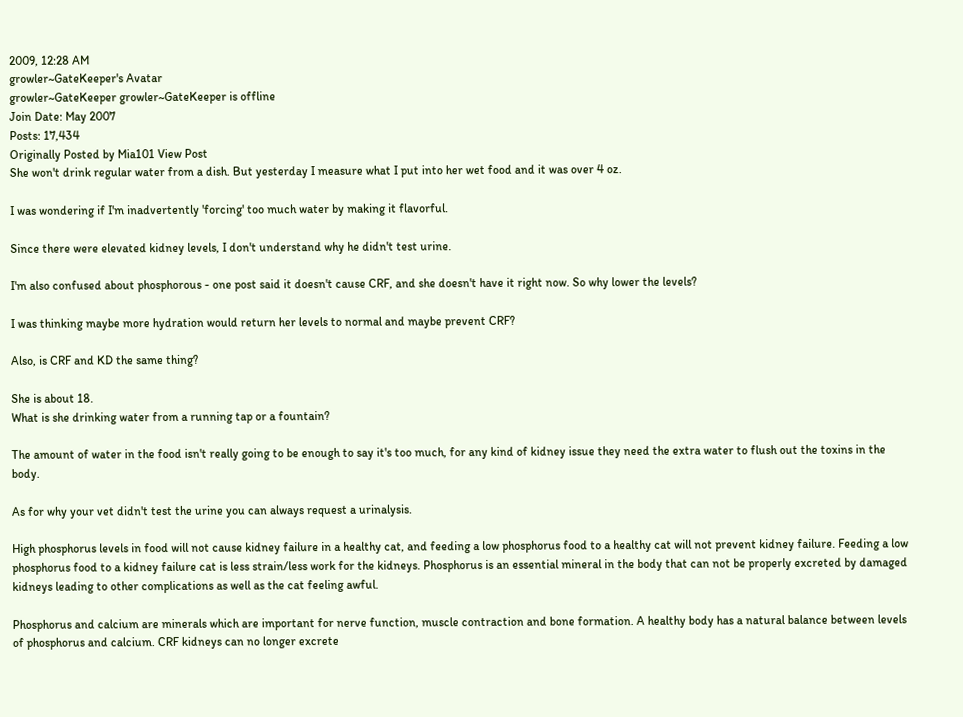2009, 12:28 AM
growler~GateKeeper's Avatar
growler~GateKeeper growler~GateKeeper is offline
Join Date: May 2007
Posts: 17,434
Originally Posted by Mia101 View Post
She won't drink regular water from a dish. But yesterday I measure what I put into her wet food and it was over 4 oz.

I was wondering if I'm inadvertently 'forcing' too much water by making it flavorful.

Since there were elevated kidney levels, I don't understand why he didn't test urine.

I'm also confused about phosphorous - one post said it doesn't cause CRF, and she doesn't have it right now. So why lower the levels?

I was thinking maybe more hydration would return her levels to normal and maybe prevent CRF?

Also, is CRF and KD the same thing?

She is about 18.
What is she drinking water from a running tap or a fountain?

The amount of water in the food isn't really going to be enough to say it's too much, for any kind of kidney issue they need the extra water to flush out the toxins in the body.

As for why your vet didn't test the urine you can always request a urinalysis.

High phosphorus levels in food will not cause kidney failure in a healthy cat, and feeding a low phosphorus food to a healthy cat will not prevent kidney failure. Feeding a low phosphorus food to a kidney failure cat is less strain/less work for the kidneys. Phosphorus is an essential mineral in the body that can not be properly excreted by damaged kidneys leading to other complications as well as the cat feeling awful.

Phosphorus and calcium are minerals which are important for nerve function, muscle contraction and bone formation. A healthy body has a natural balance between levels of phosphorus and calcium. CRF kidneys can no longer excrete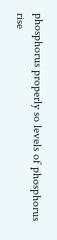phosphorus properly so levels of phosphorus rise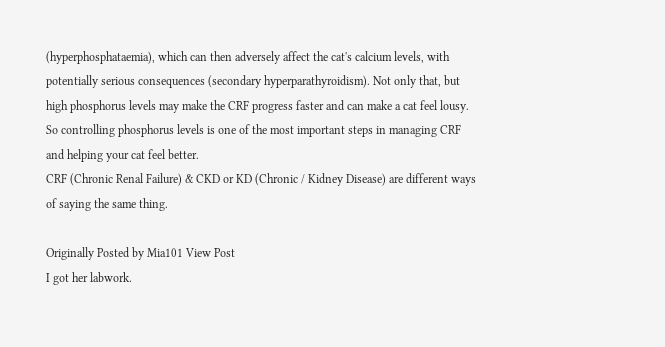(hyperphosphataemia), which can then adversely affect the cat's calcium levels, with potentially serious consequences (secondary hyperparathyroidism). Not only that, but high phosphorus levels may make the CRF progress faster and can make a cat feel lousy. So controlling phosphorus levels is one of the most important steps in managing CRF and helping your cat feel better.
CRF (Chronic Renal Failure) & CKD or KD (Chronic / Kidney Disease) are different ways of saying the same thing.

Originally Posted by Mia101 View Post
I got her labwork.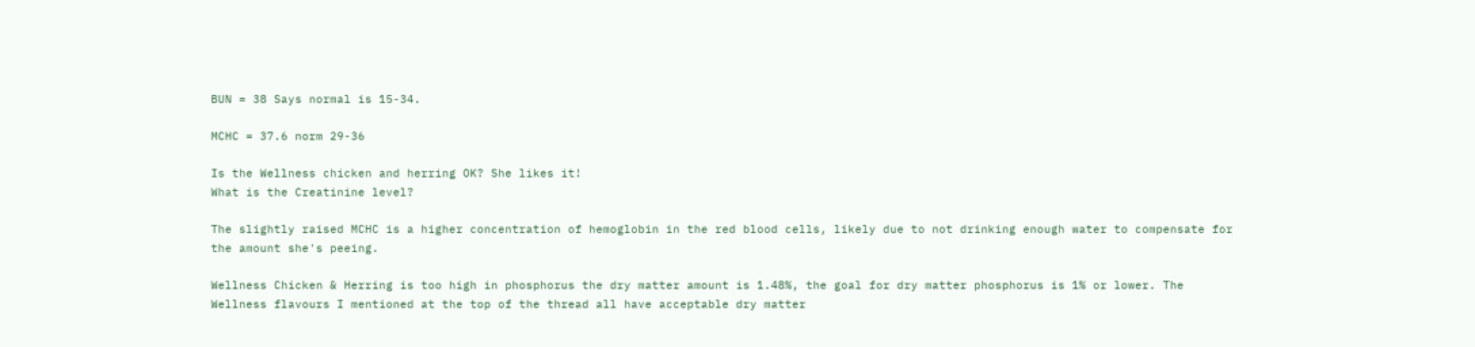BUN = 38 Says normal is 15-34.

MCHC = 37.6 norm 29-36

Is the Wellness chicken and herring OK? She likes it!
What is the Creatinine level?

The slightly raised MCHC is a higher concentration of hemoglobin in the red blood cells, likely due to not drinking enough water to compensate for the amount she's peeing.

Wellness Chicken & Herring is too high in phosphorus the dry matter amount is 1.48%, the goal for dry matter phosphorus is 1% or lower. The Wellness flavours I mentioned at the top of the thread all have acceptable dry matter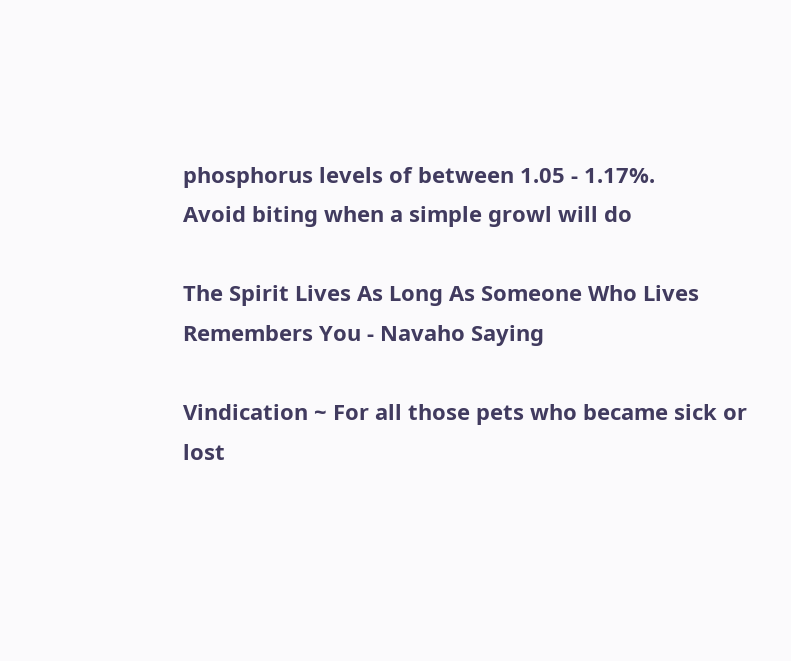phosphorus levels of between 1.05 - 1.17%.
Avoid biting when a simple growl will do

The Spirit Lives As Long As Someone Who Lives Remembers You - Navaho Saying

Vindication ~ For all those pets who became sick or lost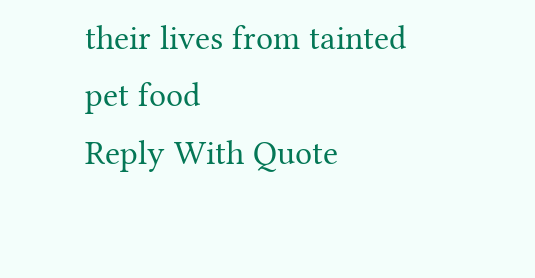their lives from tainted pet food
Reply With Quote